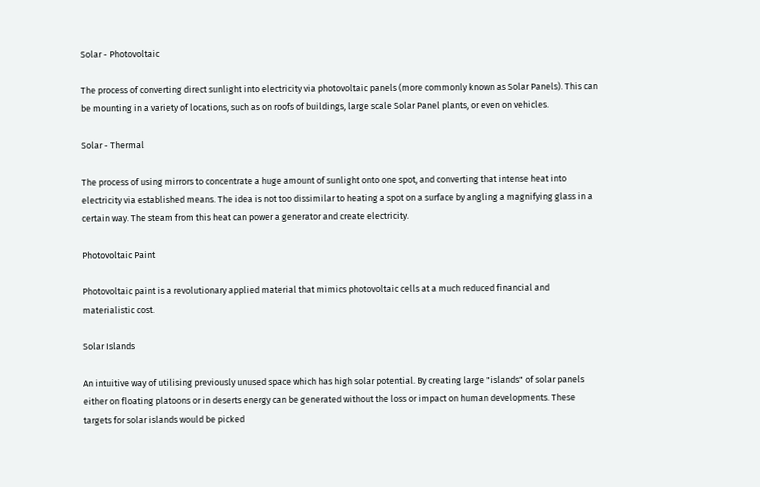Solar - Photovoltaic

The process of converting direct sunlight into electricity via photovoltaic panels (more commonly known as Solar Panels). This can be mounting in a variety of locations, such as on roofs of buildings, large scale Solar Panel plants, or even on vehicles.

Solar - Thermal

The process of using mirrors to concentrate a huge amount of sunlight onto one spot, and converting that intense heat into electricity via established means. The idea is not too dissimilar to heating a spot on a surface by angling a magnifying glass in a certain way. The steam from this heat can power a generator and create electricity.

Photovoltaic Paint

Photovoltaic paint is a revolutionary applied material that mimics photovoltaic cells at a much reduced financial and materialistic cost.

Solar Islands

An intuitive way of utilising previously unused space which has high solar potential. By creating large "islands" of solar panels either on floating platoons or in deserts energy can be generated without the loss or impact on human developments. These targets for solar islands would be picked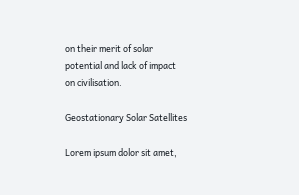on their merit of solar potential and lack of impact on civilisation.

Geostationary Solar Satellites

Lorem ipsum dolor sit amet,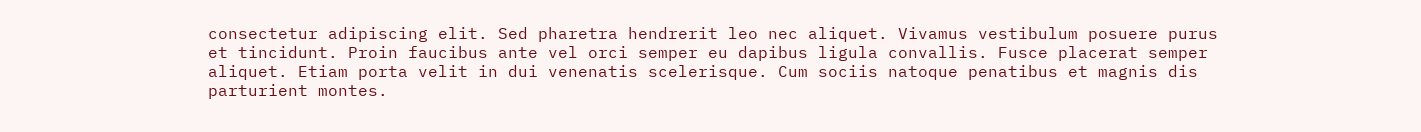consectetur adipiscing elit. Sed pharetra hendrerit leo nec aliquet. Vivamus vestibulum posuere purus et tincidunt. Proin faucibus ante vel orci semper eu dapibus ligula convallis. Fusce placerat semper aliquet. Etiam porta velit in dui venenatis scelerisque. Cum sociis natoque penatibus et magnis dis parturient montes.